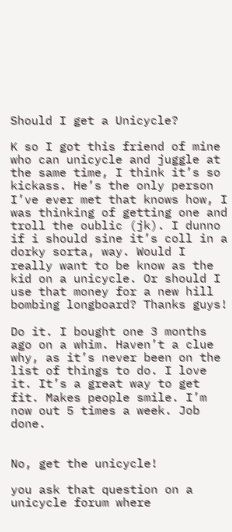Should I get a Unicycle?

K so I got this friend of mine who can unicycle and juggle at the same time, I think it’s so kickass. He’s the only person I’ve ever met that knows how, I was thinking of getting one and troll the oublic (jk). I dunno if i should sine it’s coll in a dorky sorta, way. Would I really want to be know as the kid on a unicycle. Or should I use that money for a new hill bombing longboard? Thanks guys!

Do it. I bought one 3 months ago on a whim. Haven’t a clue why, as it’s never been on the list of things to do. I love it. It’s a great way to get fit. Makes people smile. I’m now out 5 times a week. Job done.


No, get the unicycle!

you ask that question on a unicycle forum where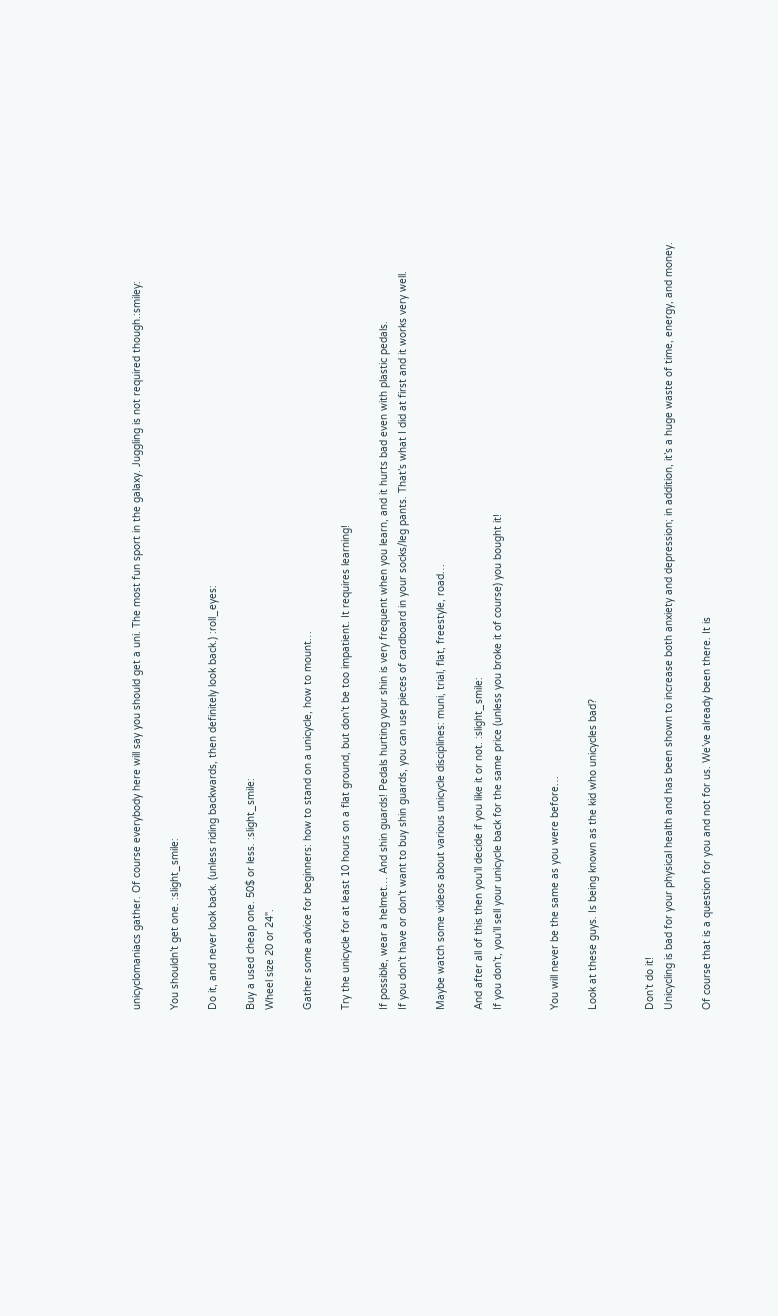unicyclomaniacs gather. Of course everybody here will say you should get a uni. The most fun sport in the galaxy. Juggling is not required though.:smiley:

You shouldn’t get one. :slight_smile:

Do it, and never look back. (unless riding backwards, then definitely look back.) :roll_eyes:

Buy a used cheap one. 50$ or less. :slight_smile:
Wheel size 20 or 24".

Gather some advice for beginners: how to stand on a unicycle, how to mount…

Try the unicycle for at least 10 hours on a flat ground, but don’t be too impatient. It requires learning!

If possible, wear a helmet… And shin guards! Pedals hurting your shin is very frequent when you learn, and it hurts bad even with plastic pedals.
If you don’t have or don’t want to buy shin guards, you can use pieces of cardboard in your socks/leg pants. That’s what I did at first and it works very well.

Maybe watch some videos about various unicycle disciplines: muni, trial, flat, freestyle, road…

And after all of this then you’ll decide if you like it or not. :slight_smile:
If you don’t, you’ll sell your unicycle back for the same price (unless you broke it of course) you bought it!


You will never be the same as you were before…

Look at these guys. Is being known as the kid who unicycles bad?


Don’t do it!
Unicycling is bad for your physical health and has been shown to increase both anxiety and depression; in addition, it’s a huge waste of time, energy, and money.

Of course that is a question for you and not for us. We’ve already been there. It is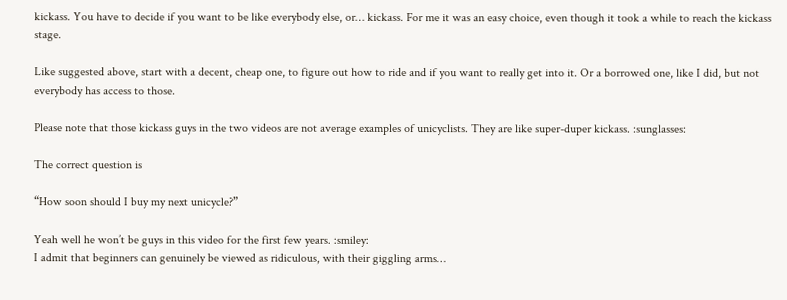kickass. You have to decide if you want to be like everybody else, or… kickass. For me it was an easy choice, even though it took a while to reach the kickass stage.

Like suggested above, start with a decent, cheap one, to figure out how to ride and if you want to really get into it. Or a borrowed one, like I did, but not everybody has access to those.

Please note that those kickass guys in the two videos are not average examples of unicyclists. They are like super-duper kickass. :sunglasses:

The correct question is

“How soon should I buy my next unicycle?”

Yeah well he won’t be guys in this video for the first few years. :smiley:
I admit that beginners can genuinely be viewed as ridiculous, with their giggling arms…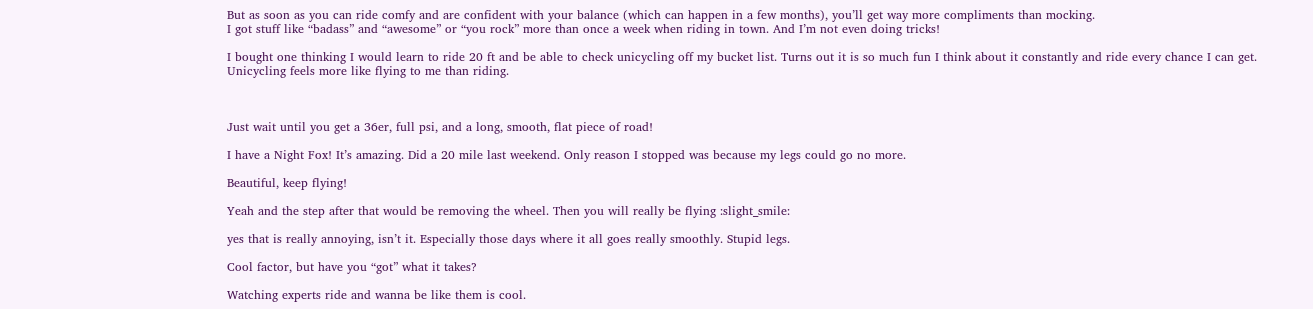But as soon as you can ride comfy and are confident with your balance (which can happen in a few months), you’ll get way more compliments than mocking.
I got stuff like “badass” and “awesome” or “you rock” more than once a week when riding in town. And I’m not even doing tricks!

I bought one thinking I would learn to ride 20 ft and be able to check unicycling off my bucket list. Turns out it is so much fun I think about it constantly and ride every chance I can get.
Unicycling feels more like flying to me than riding.



Just wait until you get a 36er, full psi, and a long, smooth, flat piece of road!

I have a Night Fox! It’s amazing. Did a 20 mile last weekend. Only reason I stopped was because my legs could go no more.

Beautiful, keep flying!

Yeah and the step after that would be removing the wheel. Then you will really be flying :slight_smile:

yes that is really annoying, isn’t it. Especially those days where it all goes really smoothly. Stupid legs.

Cool factor, but have you “got” what it takes?

Watching experts ride and wanna be like them is cool.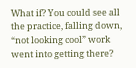What if? You could see all the practice, falling down, “not looking cool” work went into getting there?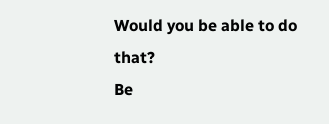Would you be able to do that?
Be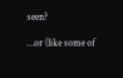seen?

…or (like some of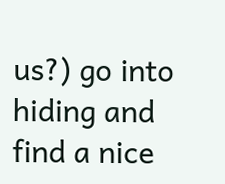us?) go into hiding and find a nice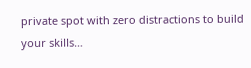private spot with zero distractions to build your skills…